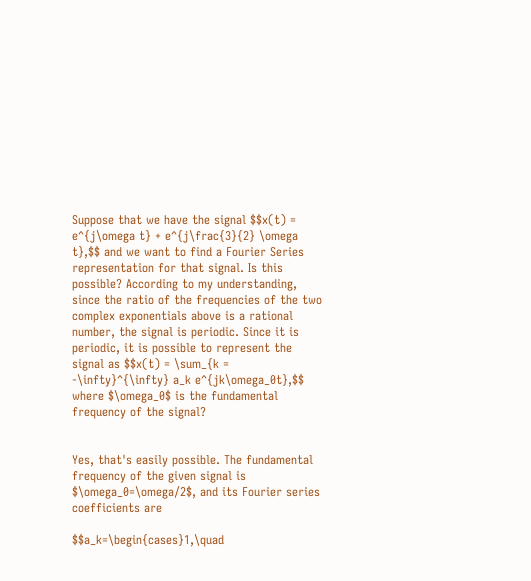Suppose that we have the signal $$x(t) = e^{j\omega t} + e^{j\frac{3}{2} \omega t},$$ and we want to find a Fourier Series representation for that signal. Is this possible? According to my understanding, since the ratio of the frequencies of the two complex exponentials above is a rational number, the signal is periodic. Since it is periodic, it is possible to represent the signal as $$x(t) = \sum_{k = -\infty}^{\infty} a_k e^{jk\omega_0t},$$ where $\omega_0$ is the fundamental frequency of the signal?


Yes, that's easily possible. The fundamental frequency of the given signal is $\omega_0=\omega/2$, and its Fourier series coefficients are

$$a_k=\begin{cases}1,\quad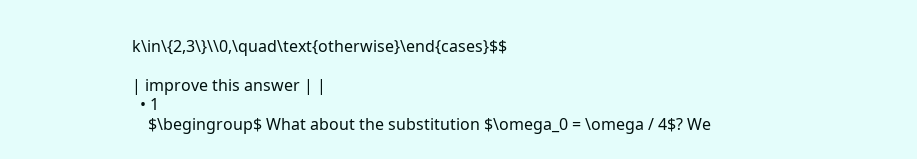k\in\{2,3\}\\0,\quad\text{otherwise}\end{cases}$$

| improve this answer | |
  • 1
    $\begingroup$ What about the substitution $\omega_0 = \omega / 4$? We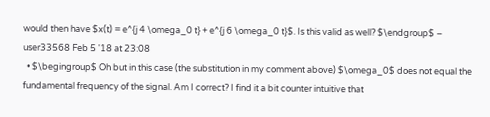would then have $x(t) = e^{j 4 \omega_0 t} + e^{j 6 \omega_0 t}$. Is this valid as well? $\endgroup$ – user33568 Feb 5 '18 at 23:08
  • $\begingroup$ Oh but in this case (the substitution in my comment above) $\omega_0$ does not equal the fundamental frequency of the signal. Am I correct? I find it a bit counter intuitive that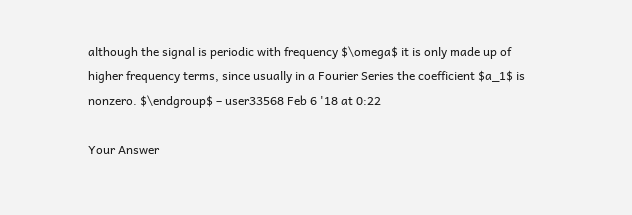although the signal is periodic with frequency $\omega$ it is only made up of higher frequency terms, since usually in a Fourier Series the coefficient $a_1$ is nonzero. $\endgroup$ – user33568 Feb 6 '18 at 0:22

Your Answer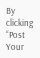By clicking “Post Your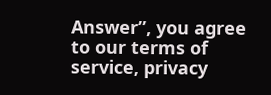Answer”, you agree to our terms of service, privacy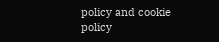policy and cookie policy